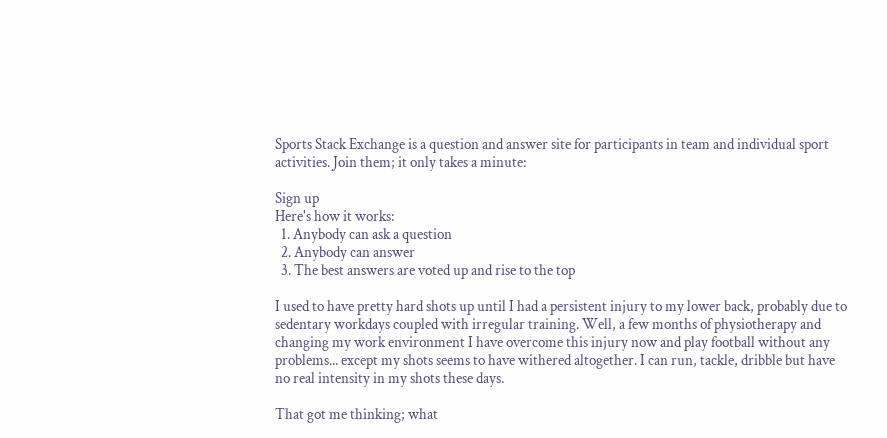Sports Stack Exchange is a question and answer site for participants in team and individual sport activities. Join them; it only takes a minute:

Sign up
Here's how it works:
  1. Anybody can ask a question
  2. Anybody can answer
  3. The best answers are voted up and rise to the top

I used to have pretty hard shots up until I had a persistent injury to my lower back, probably due to sedentary workdays coupled with irregular training. Well, a few months of physiotherapy and changing my work environment I have overcome this injury now and play football without any problems... except my shots seems to have withered altogether. I can run, tackle, dribble but have no real intensity in my shots these days.

That got me thinking; what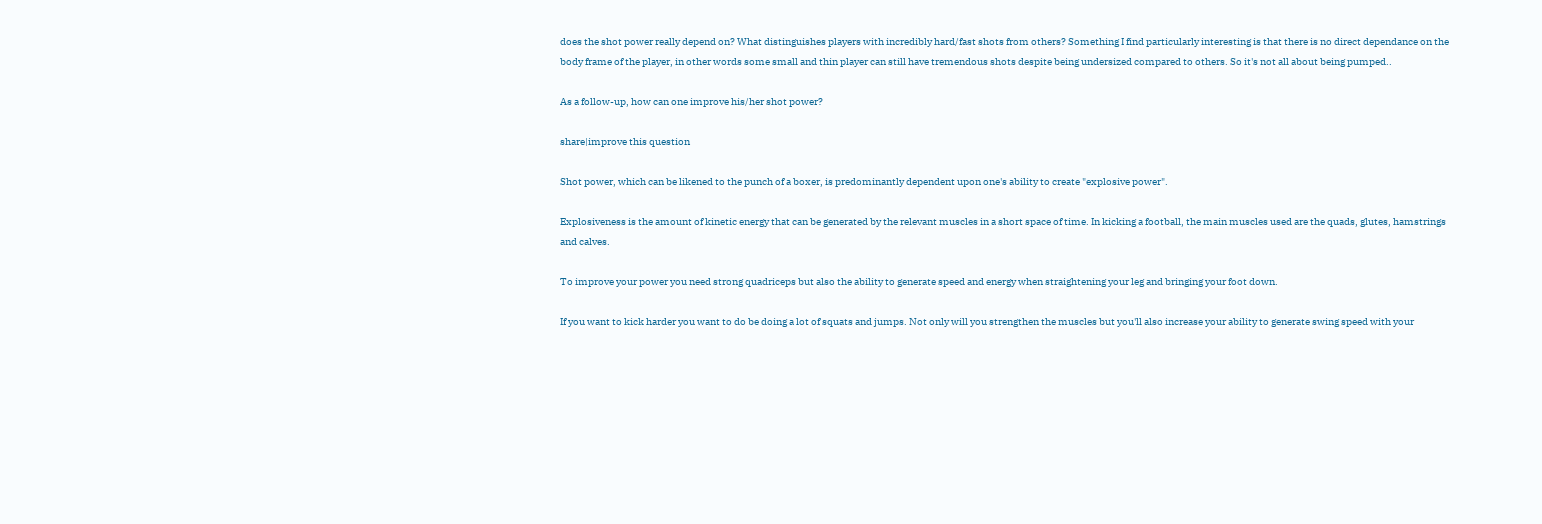does the shot power really depend on? What distinguishes players with incredibly hard/fast shots from others? Something I find particularly interesting is that there is no direct dependance on the body frame of the player, in other words some small and thin player can still have tremendous shots despite being undersized compared to others. So it's not all about being pumped..

As a follow-up, how can one improve his/her shot power?

share|improve this question

Shot power, which can be likened to the punch of a boxer, is predominantly dependent upon one's ability to create "explosive power".

Explosiveness is the amount of kinetic energy that can be generated by the relevant muscles in a short space of time. In kicking a football, the main muscles used are the quads, glutes, hamstrings and calves.

To improve your power you need strong quadriceps but also the ability to generate speed and energy when straightening your leg and bringing your foot down.

If you want to kick harder you want to do be doing a lot of squats and jumps. Not only will you strengthen the muscles but you'll also increase your ability to generate swing speed with your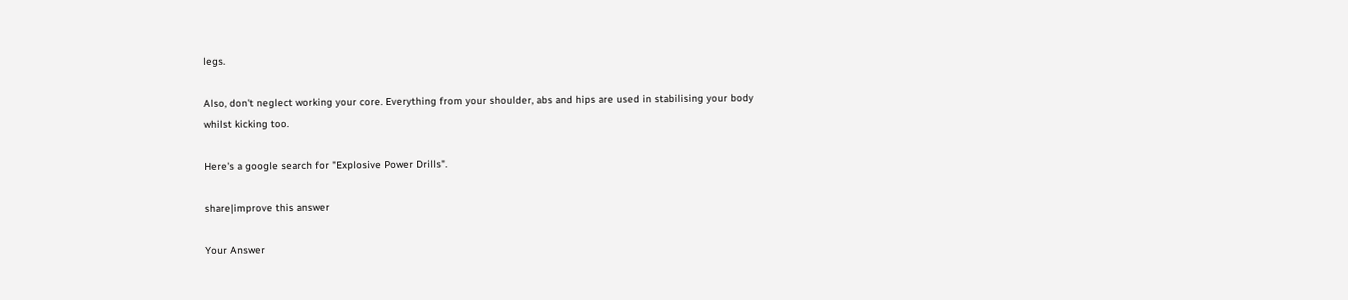legs.

Also, don't neglect working your core. Everything from your shoulder, abs and hips are used in stabilising your body whilst kicking too.

Here's a google search for "Explosive Power Drills".

share|improve this answer

Your Answer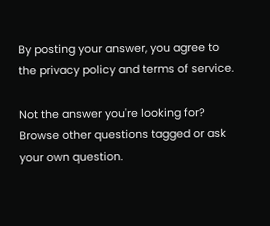By posting your answer, you agree to the privacy policy and terms of service.

Not the answer you're looking for? Browse other questions tagged or ask your own question.